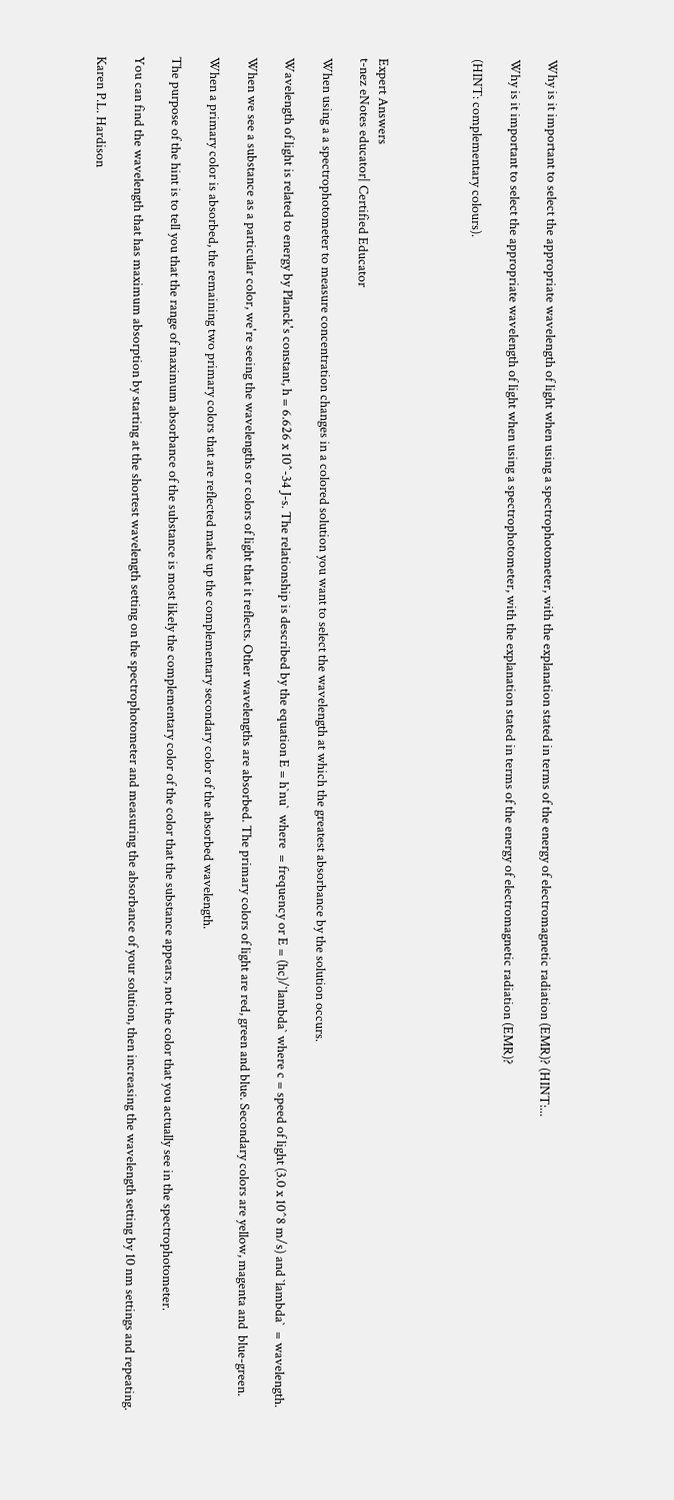Why is it important to select the appropriate wavelength of light when using a spectrophotometer, with the explanation stated in terms of the energy of electromagnetic radiation (EMR)? (HINT:...

Why is it important to select the appropriate wavelength of light when using a spectrophotometer, with the explanation stated in terms of the energy of electromagnetic radiation (EMR)?

(HINT: complementary colours).




Expert Answers
t-nez eNotes educator| Certified Educator

When using a a spectrophotometer to measure concentration changes in a colored solution you want to select the wavelength at which the greatest absorbance by the solution occurs.

Wavelength of light is related to energy by Planck's constant, h = 6.626 x 10^-34 J-s. The relationship is described by the equation E = h`nu`  where  = frequency or E = (hc)/`lambda` where c = speed of light (3.0 x 10^8 m/s) and `lambda`  = wavelength.

When we see a substance as a particular color, we're seeing the wavelengths or colors of light that it reflects. Other wavelengths are absorbed. The primary colors of light are red, green and blue. Secondary colors are yellow, magenta and  blue-green.

When a primary color is absorbed, the remaining two primary colors that are reflected make up the complementary secondary color of the absorbed wavelength.

The purpose of the hint is to tell you that the range of maximum absorbance of the substance is most likely the complementary color of the color that the substance appears, not the color that you actually see in the spectrophotometer.

You can find the wavelength that has maximum absorption by starting at the shortest wavelength setting on the spectrophotometer and measuring the absorbance of your solution, then increasing the wavelength setting by 10 nm settings and repeating.

Karen P.L. Hardison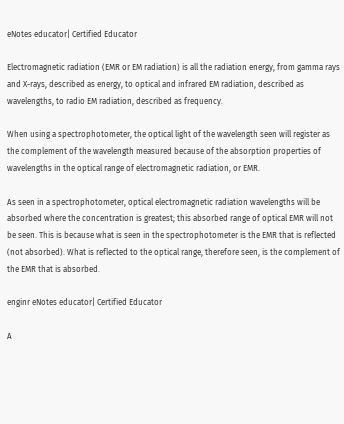eNotes educator| Certified Educator

Electromagnetic radiation (EMR or EM radiation) is all the radiation energy, from gamma rays and X-rays, described as energy, to optical and infrared EM radiation, described as wavelengths, to radio EM radiation, described as frequency.

When using a spectrophotometer, the optical light of the wavelength seen will register as the complement of the wavelength measured because of the absorption properties of wavelengths in the optical range of electromagnetic radiation, or EMR.

As seen in a spectrophotometer, optical electromagnetic radiation wavelengths will be absorbed where the concentration is greatest; this absorbed range of optical EMR will not be seen. This is because what is seen in the spectrophotometer is the EMR that is reflected (not absorbed). What is reflected to the optical range, therefore seen, is the complement of the EMR that is absorbed.

enginr eNotes educator| Certified Educator

A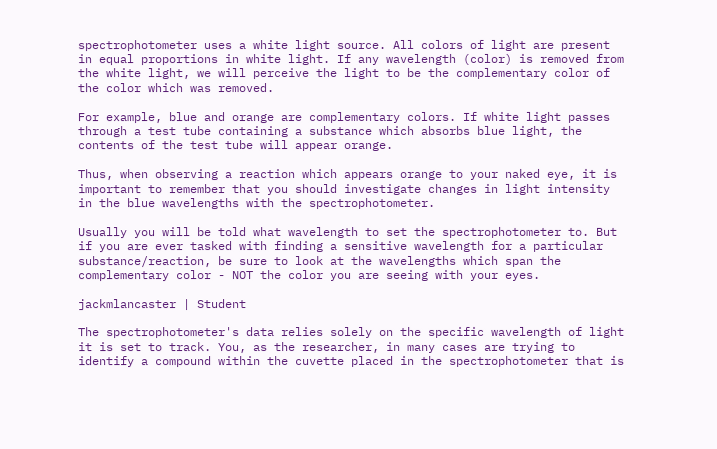spectrophotometer uses a white light source. All colors of light are present in equal proportions in white light. If any wavelength (color) is removed from the white light, we will perceive the light to be the complementary color of the color which was removed.

For example, blue and orange are complementary colors. If white light passes through a test tube containing a substance which absorbs blue light, the contents of the test tube will appear orange.

Thus, when observing a reaction which appears orange to your naked eye, it is important to remember that you should investigate changes in light intensity in the blue wavelengths with the spectrophotometer.

Usually you will be told what wavelength to set the spectrophotometer to. But if you are ever tasked with finding a sensitive wavelength for a particular substance/reaction, be sure to look at the wavelengths which span the complementary color - NOT the color you are seeing with your eyes.

jackmlancaster | Student

The spectrophotometer's data relies solely on the specific wavelength of light it is set to track. You, as the researcher, in many cases are trying to identify a compound within the cuvette placed in the spectrophotometer that is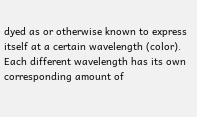dyed as or otherwise known to express itself at a certain wavelength (color). Each different wavelength has its own corresponding amount of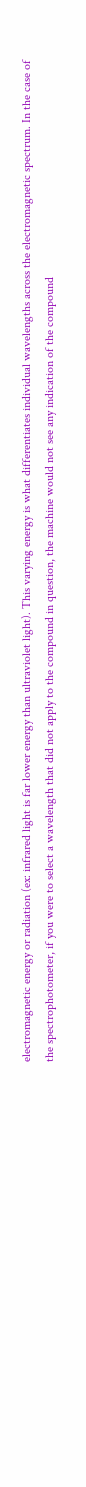electromagnetic energy or radiation (ex: infrared light is far lower energy than ultraviolet light). This varying energy is what differentiates individual wavelengths across the electromagnetic spectrum. In the case of the spectrophotometer, if you were to select a wavelength that did not apply to the compound in question, the machine would not see any indication of the compound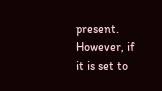present. However, if it is set to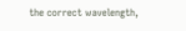the correct wavelength,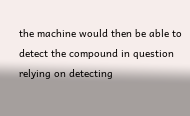the machine would then be able to detect the compound in question relying on detecting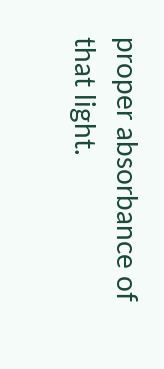proper absorbance of that light.